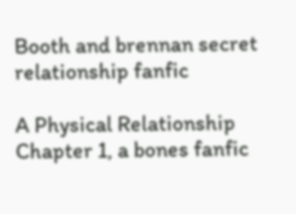Booth and brennan secret relationship fanfic

A Physical Relationship Chapter 1, a bones fanfic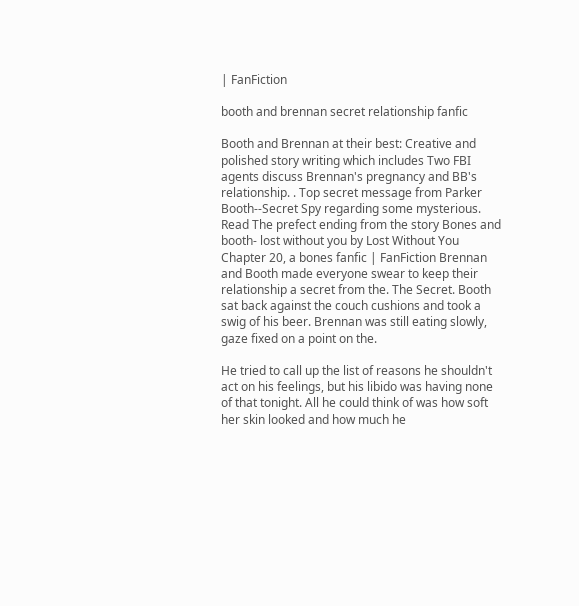| FanFiction

booth and brennan secret relationship fanfic

Booth and Brennan at their best: Creative and polished story writing which includes Two FBI agents discuss Brennan's pregnancy and BB's relationship. . Top secret message from Parker Booth--Secret Spy regarding some mysterious. Read The prefect ending from the story Bones and booth- lost without you by Lost Without You Chapter 20, a bones fanfic | FanFiction Brennan and Booth made everyone swear to keep their relationship a secret from the. The Secret. Booth sat back against the couch cushions and took a swig of his beer. Brennan was still eating slowly, gaze fixed on a point on the.

He tried to call up the list of reasons he shouldn't act on his feelings, but his libido was having none of that tonight. All he could think of was how soft her skin looked and how much he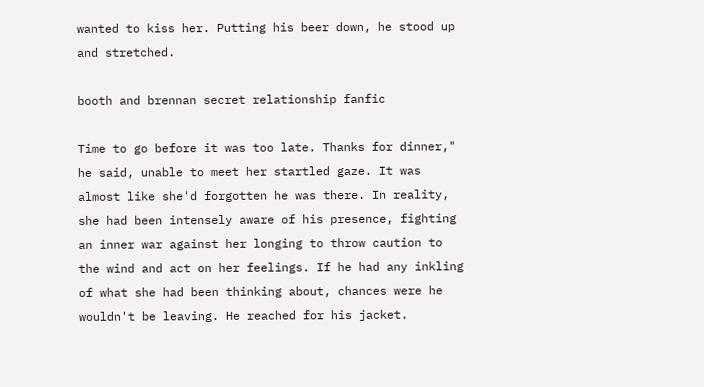wanted to kiss her. Putting his beer down, he stood up and stretched.

booth and brennan secret relationship fanfic

Time to go before it was too late. Thanks for dinner," he said, unable to meet her startled gaze. It was almost like she'd forgotten he was there. In reality, she had been intensely aware of his presence, fighting an inner war against her longing to throw caution to the wind and act on her feelings. If he had any inkling of what she had been thinking about, chances were he wouldn't be leaving. He reached for his jacket.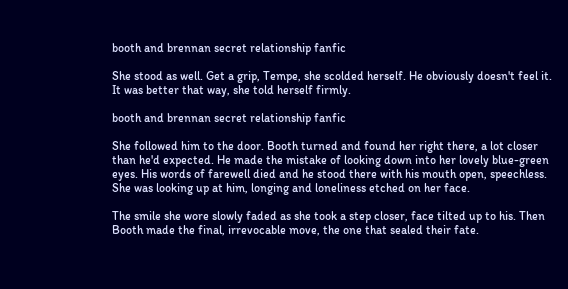booth and brennan secret relationship fanfic

She stood as well. Get a grip, Tempe, she scolded herself. He obviously doesn't feel it. It was better that way, she told herself firmly.

booth and brennan secret relationship fanfic

She followed him to the door. Booth turned and found her right there, a lot closer than he'd expected. He made the mistake of looking down into her lovely blue-green eyes. His words of farewell died and he stood there with his mouth open, speechless. She was looking up at him, longing and loneliness etched on her face.

The smile she wore slowly faded as she took a step closer, face tilted up to his. Then Booth made the final, irrevocable move, the one that sealed their fate.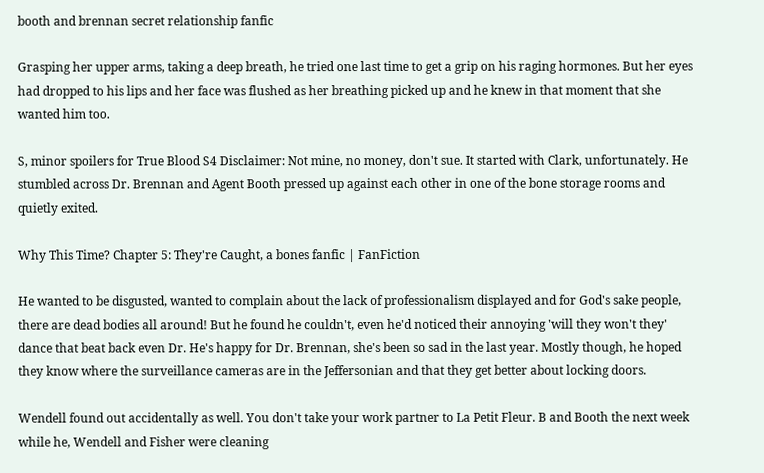booth and brennan secret relationship fanfic

Grasping her upper arms, taking a deep breath, he tried one last time to get a grip on his raging hormones. But her eyes had dropped to his lips and her face was flushed as her breathing picked up and he knew in that moment that she wanted him too.

S, minor spoilers for True Blood S4 Disclaimer: Not mine, no money, don't sue. It started with Clark, unfortunately. He stumbled across Dr. Brennan and Agent Booth pressed up against each other in one of the bone storage rooms and quietly exited.

Why This Time? Chapter 5: They're Caught, a bones fanfic | FanFiction

He wanted to be disgusted, wanted to complain about the lack of professionalism displayed and for God's sake people, there are dead bodies all around! But he found he couldn't, even he'd noticed their annoying 'will they won't they' dance that beat back even Dr. He's happy for Dr. Brennan, she's been so sad in the last year. Mostly though, he hoped they know where the surveillance cameras are in the Jeffersonian and that they get better about locking doors.

Wendell found out accidentally as well. You don't take your work partner to La Petit Fleur. B and Booth the next week while he, Wendell and Fisher were cleaning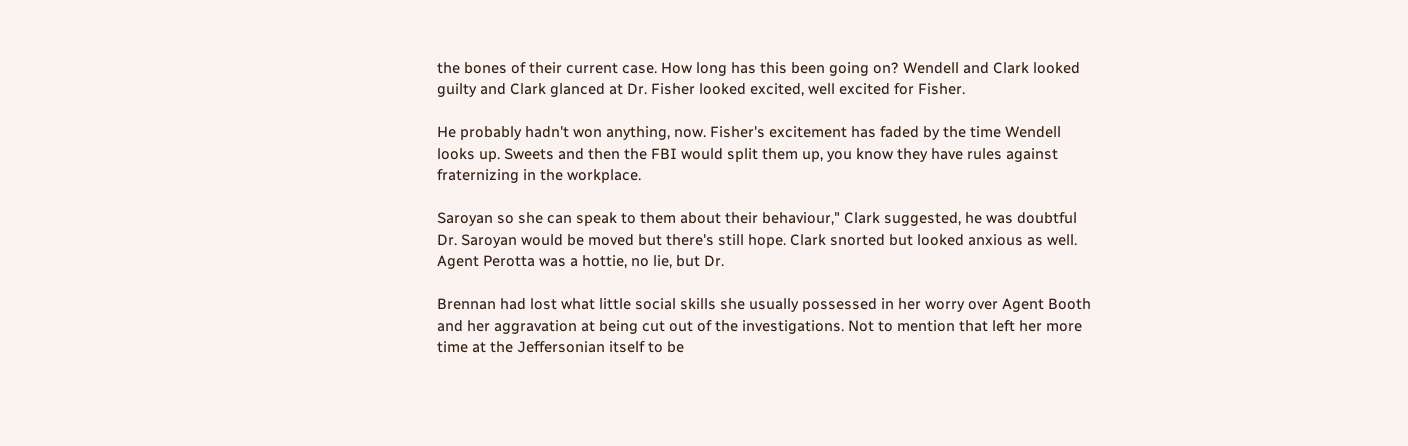the bones of their current case. How long has this been going on? Wendell and Clark looked guilty and Clark glanced at Dr. Fisher looked excited, well excited for Fisher.

He probably hadn't won anything, now. Fisher's excitement has faded by the time Wendell looks up. Sweets and then the FBI would split them up, you know they have rules against fraternizing in the workplace.

Saroyan so she can speak to them about their behaviour," Clark suggested, he was doubtful Dr. Saroyan would be moved but there's still hope. Clark snorted but looked anxious as well. Agent Perotta was a hottie, no lie, but Dr.

Brennan had lost what little social skills she usually possessed in her worry over Agent Booth and her aggravation at being cut out of the investigations. Not to mention that left her more time at the Jeffersonian itself to be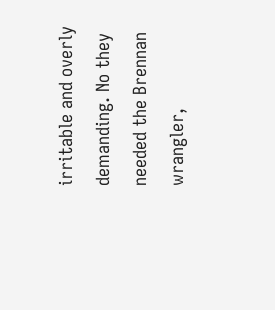irritable and overly demanding. No they needed the Brennan wrangler,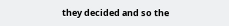they decided and so the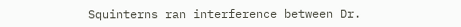Squinterns ran interference between Dr.